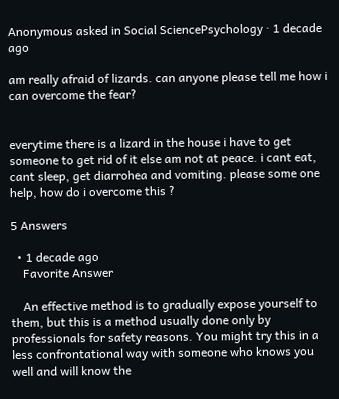Anonymous asked in Social SciencePsychology · 1 decade ago

am really afraid of lizards. can anyone please tell me how i can overcome the fear?


everytime there is a lizard in the house i have to get someone to get rid of it else am not at peace. i cant eat, cant sleep, get diarrohea and vomiting. please some one help, how do i overcome this ?

5 Answers

  • 1 decade ago
    Favorite Answer

    An effective method is to gradually expose yourself to them, but this is a method usually done only by professionals for safety reasons. You might try this in a less confrontational way with someone who knows you well and will know the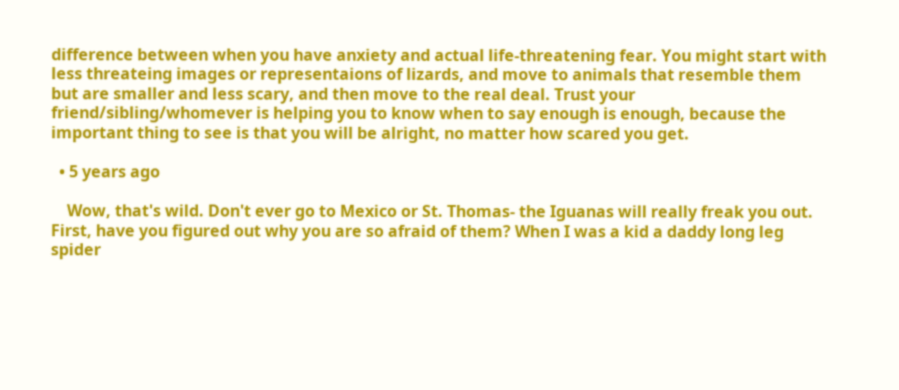difference between when you have anxiety and actual life-threatening fear. You might start with less threateing images or representaions of lizards, and move to animals that resemble them but are smaller and less scary, and then move to the real deal. Trust your friend/sibling/whomever is helping you to know when to say enough is enough, because the important thing to see is that you will be alright, no matter how scared you get.

  • 5 years ago

    Wow, that's wild. Don't ever go to Mexico or St. Thomas- the Iguanas will really freak you out. First, have you figured out why you are so afraid of them? When I was a kid a daddy long leg spider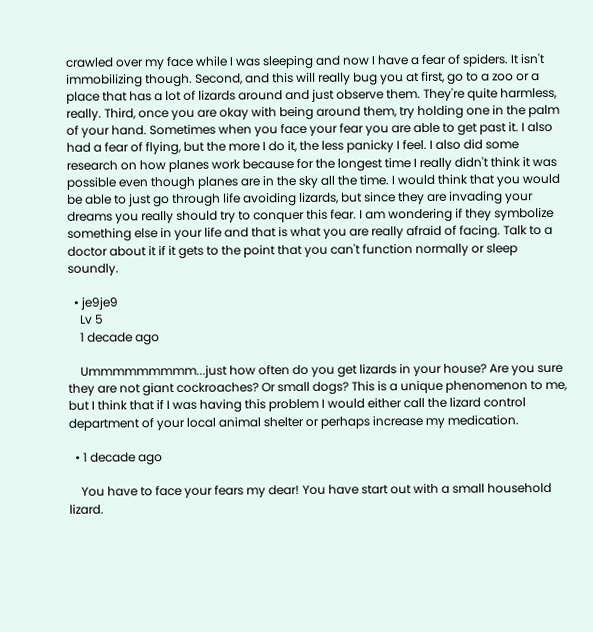crawled over my face while I was sleeping and now I have a fear of spiders. It isn't immobilizing though. Second, and this will really bug you at first, go to a zoo or a place that has a lot of lizards around and just observe them. They're quite harmless, really. Third, once you are okay with being around them, try holding one in the palm of your hand. Sometimes when you face your fear you are able to get past it. I also had a fear of flying, but the more I do it, the less panicky I feel. I also did some research on how planes work because for the longest time I really didn't think it was possible even though planes are in the sky all the time. I would think that you would be able to just go through life avoiding lizards, but since they are invading your dreams you really should try to conquer this fear. I am wondering if they symbolize something else in your life and that is what you are really afraid of facing. Talk to a doctor about it if it gets to the point that you can't function normally or sleep soundly.

  • je9je9
    Lv 5
    1 decade ago

    Ummmmmmmmm...just how often do you get lizards in your house? Are you sure they are not giant cockroaches? Or small dogs? This is a unique phenomenon to me, but I think that if I was having this problem I would either call the lizard control department of your local animal shelter or perhaps increase my medication.

  • 1 decade ago

    You have to face your fears my dear! You have start out with a small household lizard.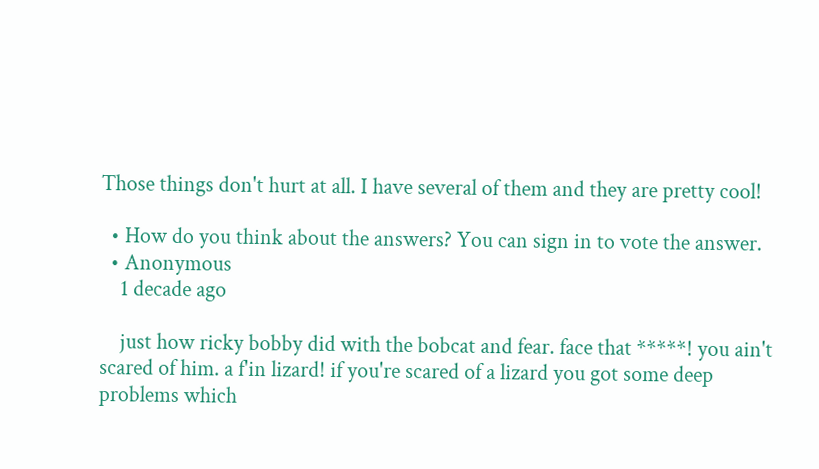Those things don't hurt at all. I have several of them and they are pretty cool!

  • How do you think about the answers? You can sign in to vote the answer.
  • Anonymous
    1 decade ago

    just how ricky bobby did with the bobcat and fear. face that *****! you ain't scared of him. a f'in lizard! if you're scared of a lizard you got some deep problems which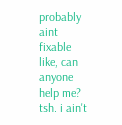probably aint fixable like, can anyone help me? tsh. i ain't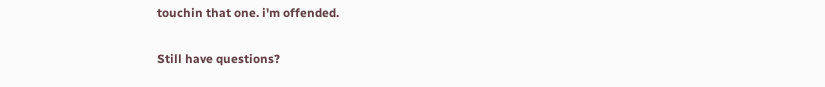touchin that one. i'm offended.

Still have questions?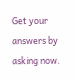Get your answers by asking now.